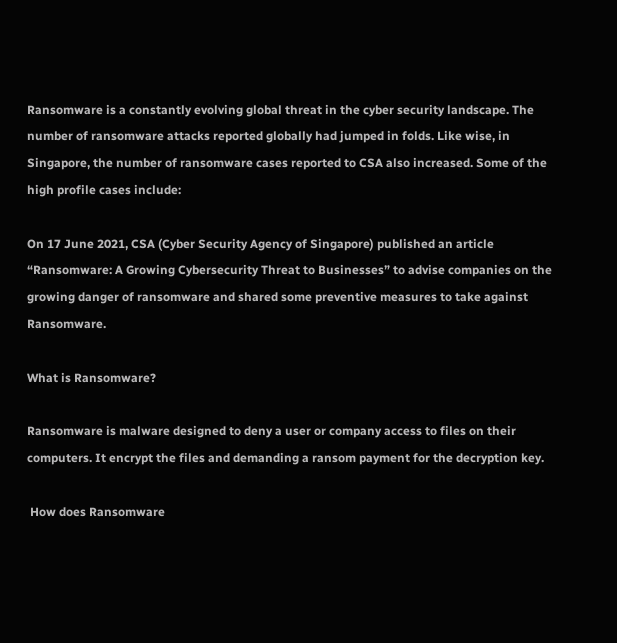Ransomware is a constantly evolving global threat in the cyber security landscape. The number of ransomware attacks reported globally had jumped in folds. Like wise, in Singapore, the number of ransomware cases reported to CSA also increased. Some of the high profile cases include:

On 17 June 2021, CSA (Cyber Security Agency of Singapore) published an article “Ransomware: A Growing Cybersecurity Threat to Businesses” to advise companies on the growing danger of ransomware and shared some preventive measures to take against Ransomware.

What is Ransomware?

Ransomware is malware designed to deny a user or company access to files on their computers. It encrypt the files and demanding a ransom payment for the decryption key.

 How does Ransomware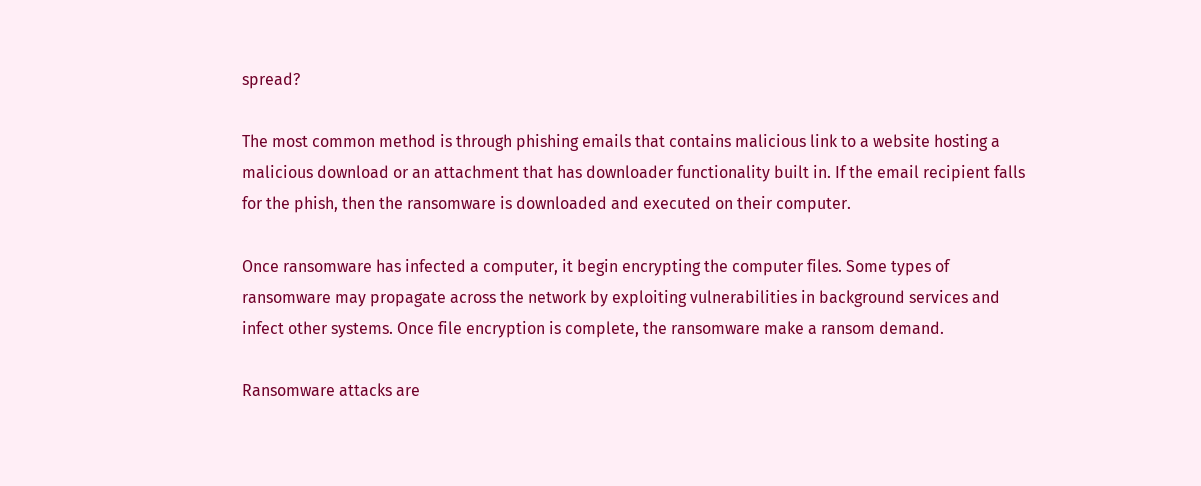spread?

The most common method is through phishing emails that contains malicious link to a website hosting a malicious download or an attachment that has downloader functionality built in. If the email recipient falls for the phish, then the ransomware is downloaded and executed on their computer.

Once ransomware has infected a computer, it begin encrypting the computer files. Some types of ransomware may propagate across the network by exploiting vulnerabilities in background services and infect other systems. Once file encryption is complete, the ransomware make a ransom demand.

Ransomware attacks are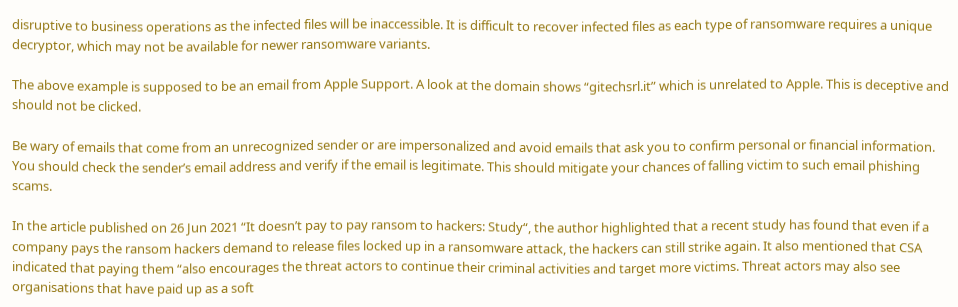disruptive to business operations as the infected files will be inaccessible. It is difficult to recover infected files as each type of ransomware requires a unique decryptor, which may not be available for newer ransomware variants.

The above example is supposed to be an email from Apple Support. A look at the domain shows “gitechsrl.it” which is unrelated to Apple. This is deceptive and should not be clicked.

Be wary of emails that come from an unrecognized sender or are impersonalized and avoid emails that ask you to confirm personal or financial information. You should check the sender’s email address and verify if the email is legitimate. This should mitigate your chances of falling victim to such email phishing scams.

In the article published on 26 Jun 2021 “It doesn’t pay to pay ransom to hackers: Study“, the author highlighted that a recent study has found that even if a company pays the ransom hackers demand to release files locked up in a ransomware attack, the hackers can still strike again. It also mentioned that CSA indicated that paying them “also encourages the threat actors to continue their criminal activities and target more victims. Threat actors may also see organisations that have paid up as a soft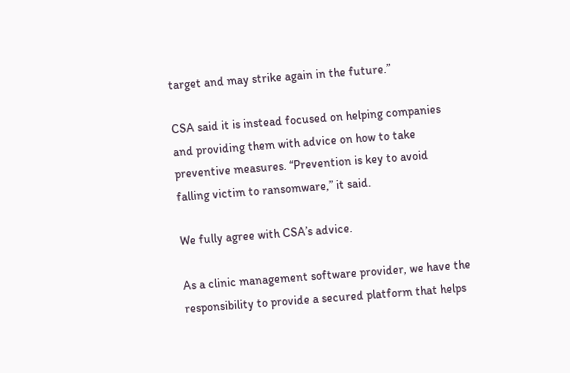target and may strike again in the future.”

CSA said it is instead focused on helping companies and providing them with advice on how to take preventive measures. “Prevention is key to avoid falling victim to ransomware,” it said.

We fully agree with CSA’s advice.

As a clinic management software provider, we have the responsibility to provide a secured platform that helps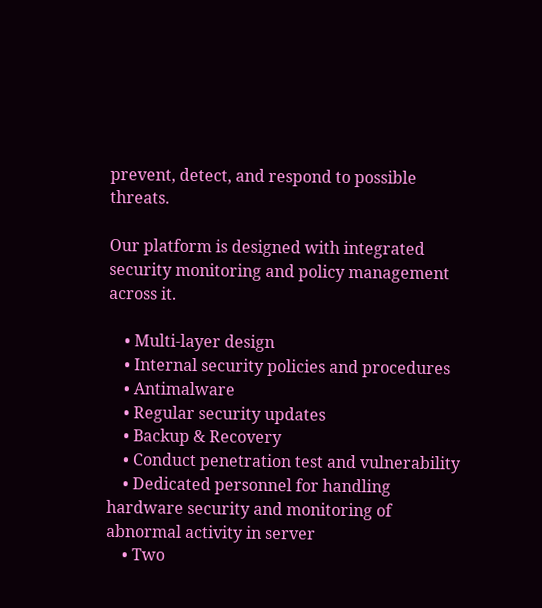prevent, detect, and respond to possible threats.

Our platform is designed with integrated security monitoring and policy management across it.

    • Multi-layer design
    • Internal security policies and procedures
    • Antimalware
    • Regular security updates
    • Backup & Recovery
    • Conduct penetration test and vulnerability
    • Dedicated personnel for handling hardware security and monitoring of abnormal activity in server
    • Two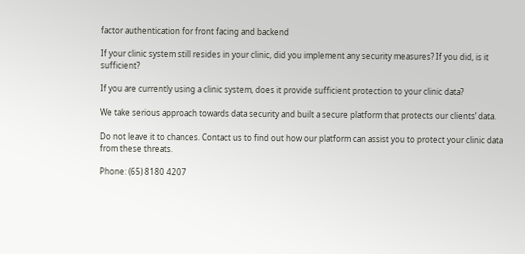factor authentication for front facing and backend

If your clinic system still resides in your clinic, did you implement any security measures? If you did, is it sufficient?

If you are currently using a clinic system, does it provide sufficient protection to your clinic data?

We take serious approach towards data security and built a secure platform that protects our clients’ data.

Do not leave it to chances. Contact us to find out how our platform can assist you to protect your clinic data from these threats.

Phone: (65) 8180 4207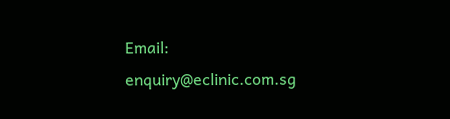Email: enquiry@eclinic.com.sg